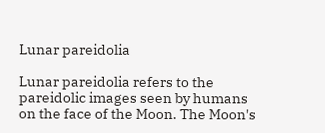Lunar pareidolia

Lunar pareidolia refers to the pareidolic images seen by humans on the face of the Moon. The Moon's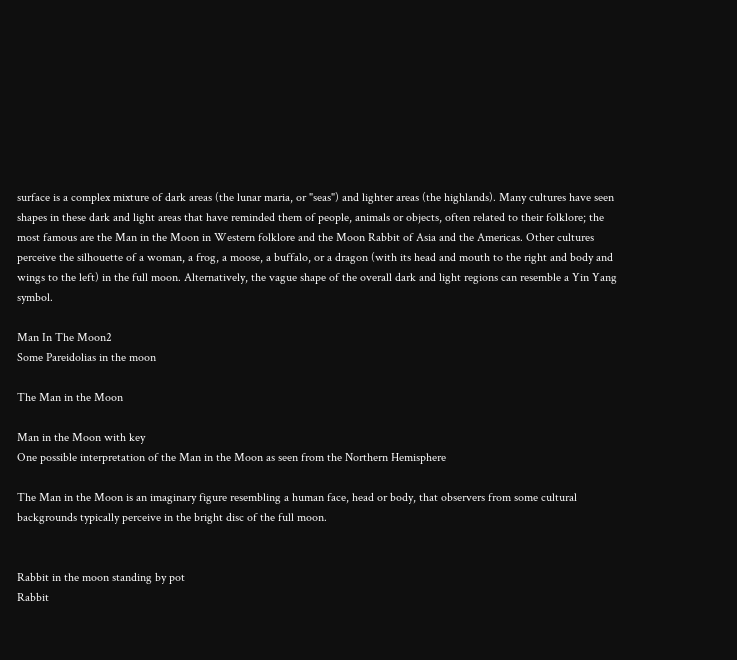surface is a complex mixture of dark areas (the lunar maria, or "seas") and lighter areas (the highlands). Many cultures have seen shapes in these dark and light areas that have reminded them of people, animals or objects, often related to their folklore; the most famous are the Man in the Moon in Western folklore and the Moon Rabbit of Asia and the Americas. Other cultures perceive the silhouette of a woman, a frog, a moose, a buffalo, or a dragon (with its head and mouth to the right and body and wings to the left) in the full moon. Alternatively, the vague shape of the overall dark and light regions can resemble a Yin Yang symbol.

Man In The Moon2
Some Pareidolias in the moon

The Man in the Moon

Man in the Moon with key
One possible interpretation of the Man in the Moon as seen from the Northern Hemisphere

The Man in the Moon is an imaginary figure resembling a human face, head or body, that observers from some cultural backgrounds typically perceive in the bright disc of the full moon.


Rabbit in the moon standing by pot
Rabbit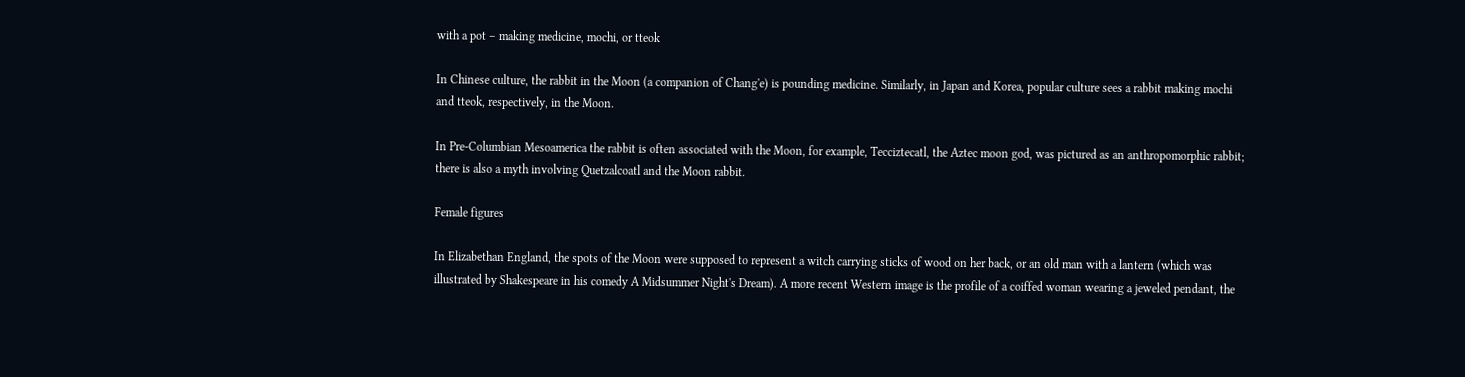with a pot – making medicine, mochi, or tteok

In Chinese culture, the rabbit in the Moon (a companion of Chang'e) is pounding medicine. Similarly, in Japan and Korea, popular culture sees a rabbit making mochi and tteok, respectively, in the Moon.

In Pre-Columbian Mesoamerica the rabbit is often associated with the Moon, for example, Tecciztecatl, the Aztec moon god, was pictured as an anthropomorphic rabbit; there is also a myth involving Quetzalcoatl and the Moon rabbit.

Female figures

In Elizabethan England, the spots of the Moon were supposed to represent a witch carrying sticks of wood on her back, or an old man with a lantern (which was illustrated by Shakespeare in his comedy A Midsummer Night's Dream). A more recent Western image is the profile of a coiffed woman wearing a jeweled pendant, the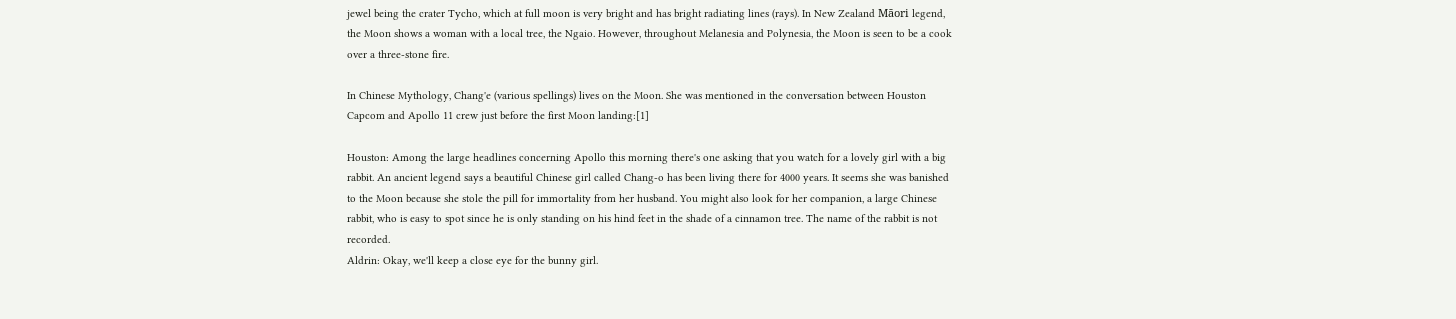jewel being the crater Tycho, which at full moon is very bright and has bright radiating lines (rays). In New Zealand Māori legend, the Moon shows a woman with a local tree, the Ngaio. However, throughout Melanesia and Polynesia, the Moon is seen to be a cook over a three-stone fire.

In Chinese Mythology, Chang'e (various spellings) lives on the Moon. She was mentioned in the conversation between Houston Capcom and Apollo 11 crew just before the first Moon landing:[1]

Houston: Among the large headlines concerning Apollo this morning there's one asking that you watch for a lovely girl with a big rabbit. An ancient legend says a beautiful Chinese girl called Chang-o has been living there for 4000 years. It seems she was banished to the Moon because she stole the pill for immortality from her husband. You might also look for her companion, a large Chinese rabbit, who is easy to spot since he is only standing on his hind feet in the shade of a cinnamon tree. The name of the rabbit is not recorded.
Aldrin: Okay, we'll keep a close eye for the bunny girl.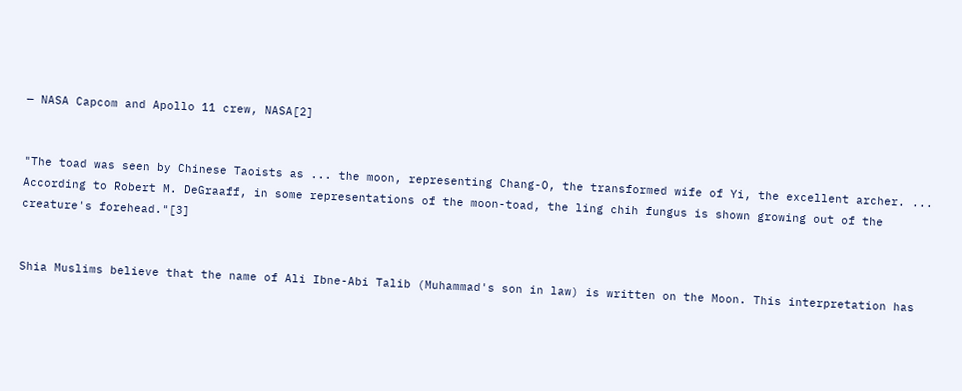— NASA Capcom and Apollo 11 crew, NASA[2]


"The toad was seen by Chinese Taoists as ... the moon, representing Chang-O, the transformed wife of Yi, the excellent archer. ... According to Robert M. DeGraaff, in some representations of the moon-toad, the ling chih fungus is shown growing out of the creature's forehead."[3]


Shia Muslims believe that the name of Ali Ibne-Abi Talib (Muhammad's son in law) is written on the Moon. This interpretation has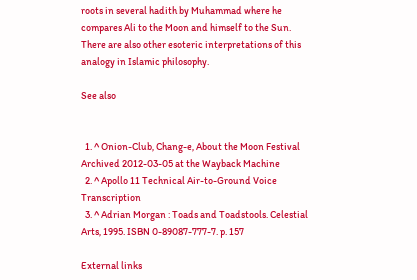roots in several hadith by Muhammad where he compares Ali to the Moon and himself to the Sun. There are also other esoteric interpretations of this analogy in Islamic philosophy.

See also


  1. ^ Onion-Club, Chang-e, About the Moon Festival Archived 2012-03-05 at the Wayback Machine
  2. ^ Apollo 11 Technical Air-to-Ground Voice Transcription
  3. ^ Adrian Morgan : Toads and Toadstools. Celestial Arts, 1995. ISBN 0-89087-777-7. p. 157

External links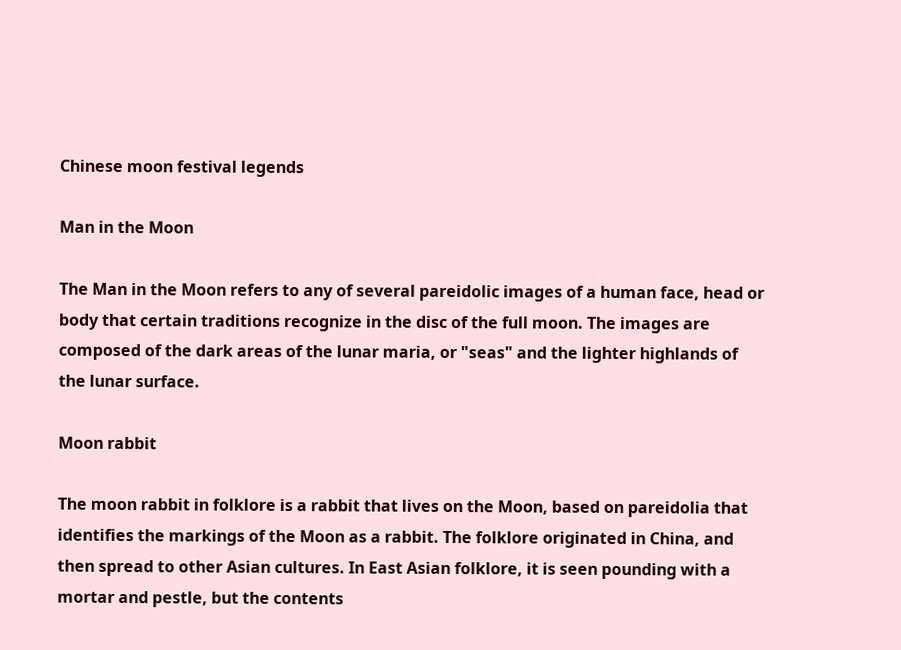Chinese moon festival legends

Man in the Moon

The Man in the Moon refers to any of several pareidolic images of a human face, head or body that certain traditions recognize in the disc of the full moon. The images are composed of the dark areas of the lunar maria, or "seas" and the lighter highlands of the lunar surface.

Moon rabbit

The moon rabbit in folklore is a rabbit that lives on the Moon, based on pareidolia that identifies the markings of the Moon as a rabbit. The folklore originated in China, and then spread to other Asian cultures. In East Asian folklore, it is seen pounding with a mortar and pestle, but the contents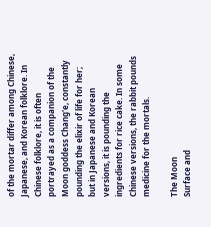of the mortar differ among Chinese, Japanese, and Korean folklore. In Chinese folklore, it is often portrayed as a companion of the Moon goddess Chang'e, constantly pounding the elixir of life for her; but in Japanese and Korean versions, it is pounding the ingredients for rice cake. In some Chinese versions, the rabbit pounds medicine for the mortals.

The Moon
Surface and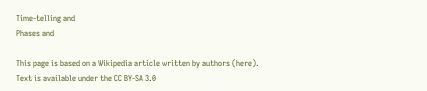Time-telling and
Phases and

This page is based on a Wikipedia article written by authors (here).
Text is available under the CC BY-SA 3.0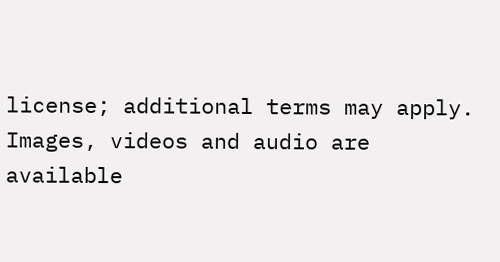license; additional terms may apply.
Images, videos and audio are available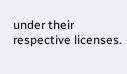under their respective licenses.